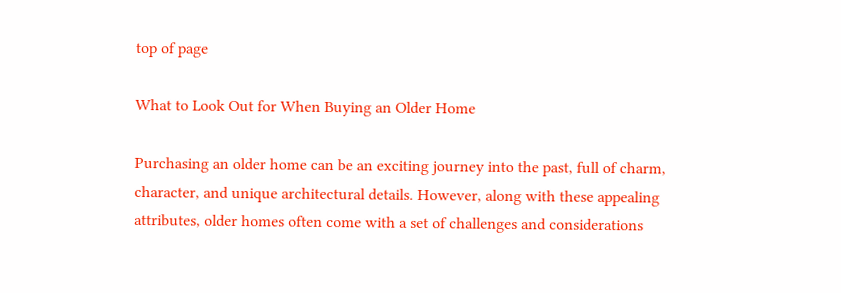top of page

What to Look Out for When Buying an Older Home

Purchasing an older home can be an exciting journey into the past, full of charm, character, and unique architectural details. However, along with these appealing attributes, older homes often come with a set of challenges and considerations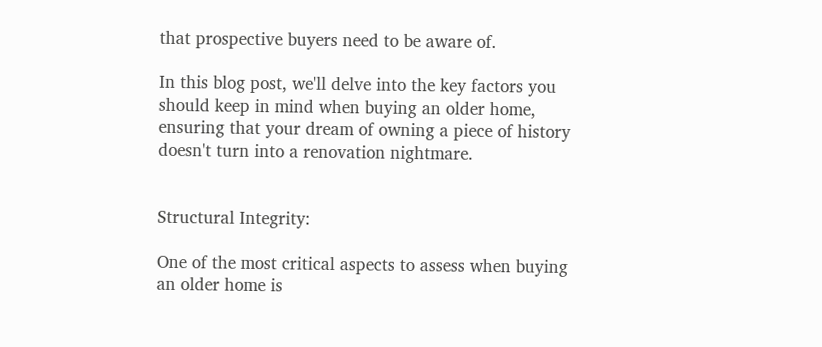that prospective buyers need to be aware of.

In this blog post, we'll delve into the key factors you should keep in mind when buying an older home, ensuring that your dream of owning a piece of history doesn't turn into a renovation nightmare.


Structural Integrity:

One of the most critical aspects to assess when buying an older home is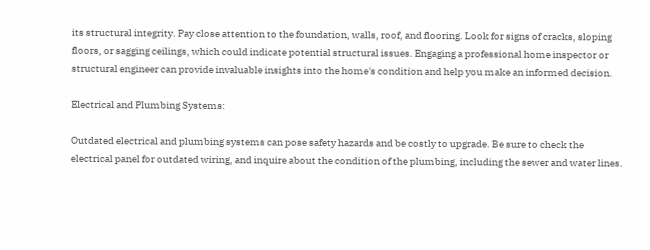its structural integrity. Pay close attention to the foundation, walls, roof, and flooring. Look for signs of cracks, sloping floors, or sagging ceilings, which could indicate potential structural issues. Engaging a professional home inspector or structural engineer can provide invaluable insights into the home's condition and help you make an informed decision.

Electrical and Plumbing Systems:

Outdated electrical and plumbing systems can pose safety hazards and be costly to upgrade. Be sure to check the electrical panel for outdated wiring, and inquire about the condition of the plumbing, including the sewer and water lines.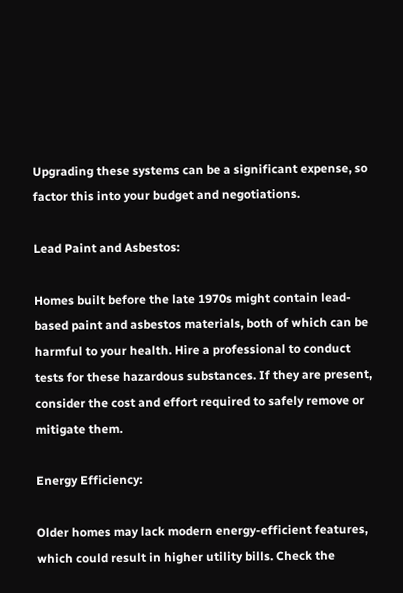Upgrading these systems can be a significant expense, so factor this into your budget and negotiations.

Lead Paint and Asbestos:

Homes built before the late 1970s might contain lead-based paint and asbestos materials, both of which can be harmful to your health. Hire a professional to conduct tests for these hazardous substances. If they are present, consider the cost and effort required to safely remove or mitigate them.

Energy Efficiency:

Older homes may lack modern energy-efficient features, which could result in higher utility bills. Check the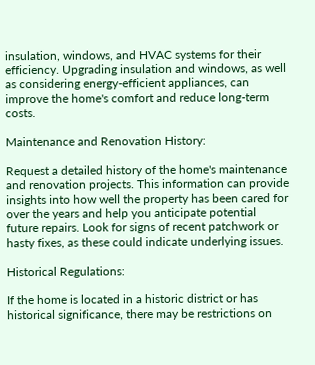insulation, windows, and HVAC systems for their efficiency. Upgrading insulation and windows, as well as considering energy-efficient appliances, can improve the home's comfort and reduce long-term costs.

Maintenance and Renovation History:

Request a detailed history of the home's maintenance and renovation projects. This information can provide insights into how well the property has been cared for over the years and help you anticipate potential future repairs. Look for signs of recent patchwork or hasty fixes, as these could indicate underlying issues.

Historical Regulations:

If the home is located in a historic district or has historical significance, there may be restrictions on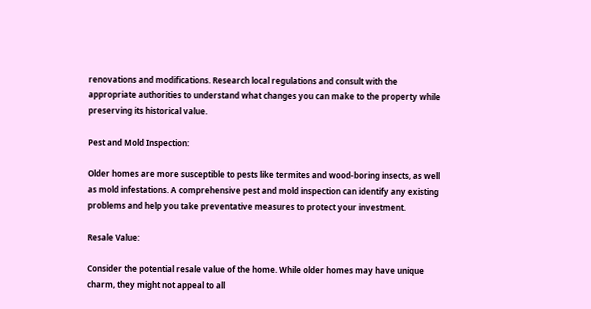renovations and modifications. Research local regulations and consult with the appropriate authorities to understand what changes you can make to the property while preserving its historical value.

Pest and Mold Inspection:

Older homes are more susceptible to pests like termites and wood-boring insects, as well as mold infestations. A comprehensive pest and mold inspection can identify any existing problems and help you take preventative measures to protect your investment.

Resale Value:

Consider the potential resale value of the home. While older homes may have unique charm, they might not appeal to all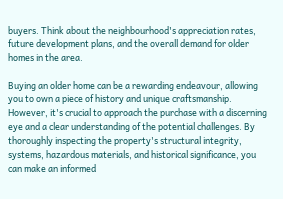buyers. Think about the neighbourhood's appreciation rates, future development plans, and the overall demand for older homes in the area.

Buying an older home can be a rewarding endeavour, allowing you to own a piece of history and unique craftsmanship. However, it's crucial to approach the purchase with a discerning eye and a clear understanding of the potential challenges. By thoroughly inspecting the property's structural integrity, systems, hazardous materials, and historical significance, you can make an informed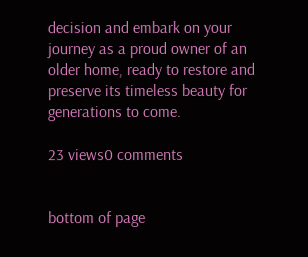decision and embark on your journey as a proud owner of an older home, ready to restore and preserve its timeless beauty for generations to come.

23 views0 comments


bottom of page